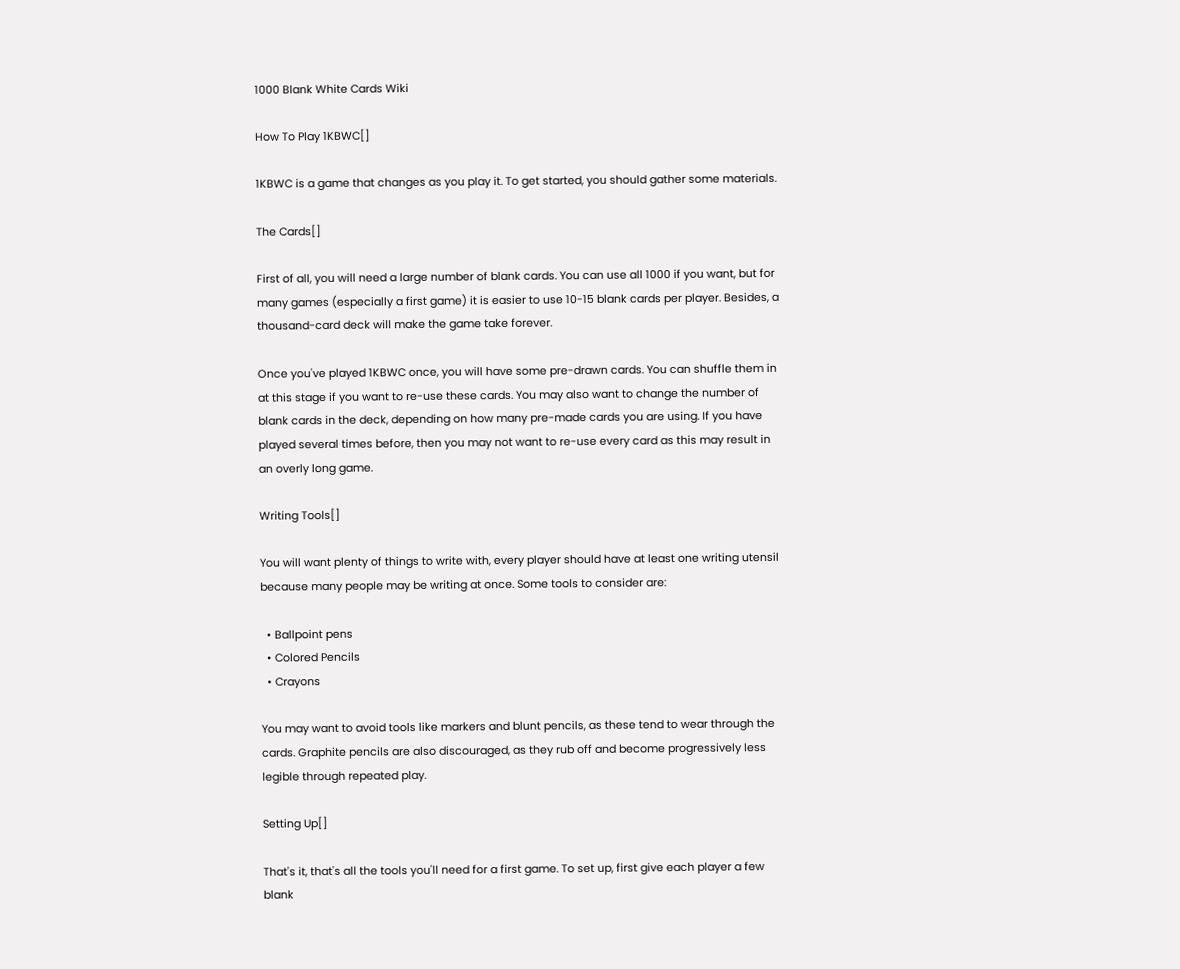1000 Blank White Cards Wiki

How To Play 1KBWC[]

1KBWC is a game that changes as you play it. To get started, you should gather some materials.

The Cards[]

First of all, you will need a large number of blank cards. You can use all 1000 if you want, but for many games (especially a first game) it is easier to use 10-15 blank cards per player. Besides, a thousand-card deck will make the game take forever.

Once you've played 1KBWC once, you will have some pre-drawn cards. You can shuffle them in at this stage if you want to re-use these cards. You may also want to change the number of blank cards in the deck, depending on how many pre-made cards you are using. If you have played several times before, then you may not want to re-use every card as this may result in an overly long game.

Writing Tools[]

You will want plenty of things to write with, every player should have at least one writing utensil because many people may be writing at once. Some tools to consider are:

  • Ballpoint pens
  • Colored Pencils
  • Crayons

You may want to avoid tools like markers and blunt pencils, as these tend to wear through the cards. Graphite pencils are also discouraged, as they rub off and become progressively less legible through repeated play.

Setting Up[]

That's it, that's all the tools you'll need for a first game. To set up, first give each player a few blank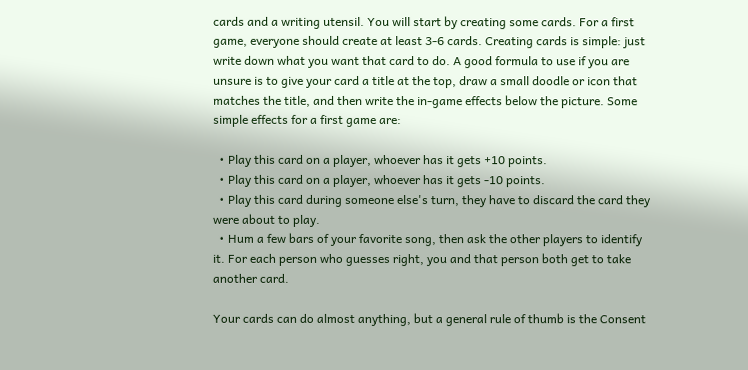cards and a writing utensil. You will start by creating some cards. For a first game, everyone should create at least 3-6 cards. Creating cards is simple: just write down what you want that card to do. A good formula to use if you are unsure is to give your card a title at the top, draw a small doodle or icon that matches the title, and then write the in-game effects below the picture. Some simple effects for a first game are:

  • Play this card on a player, whoever has it gets +10 points.
  • Play this card on a player, whoever has it gets -10 points.
  • Play this card during someone else's turn, they have to discard the card they were about to play.
  • Hum a few bars of your favorite song, then ask the other players to identify it. For each person who guesses right, you and that person both get to take another card.

Your cards can do almost anything, but a general rule of thumb is the Consent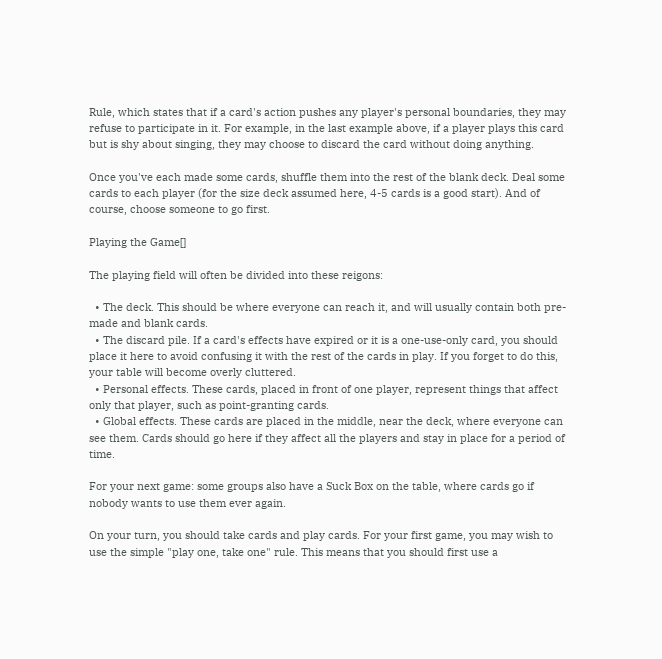Rule, which states that if a card's action pushes any player's personal boundaries, they may refuse to participate in it. For example, in the last example above, if a player plays this card but is shy about singing, they may choose to discard the card without doing anything.

Once you've each made some cards, shuffle them into the rest of the blank deck. Deal some cards to each player (for the size deck assumed here, 4-5 cards is a good start). And of course, choose someone to go first.

Playing the Game[]

The playing field will often be divided into these reigons:

  • The deck. This should be where everyone can reach it, and will usually contain both pre-made and blank cards.
  • The discard pile. If a card's effects have expired or it is a one-use-only card, you should place it here to avoid confusing it with the rest of the cards in play. If you forget to do this, your table will become overly cluttered.
  • Personal effects. These cards, placed in front of one player, represent things that affect only that player, such as point-granting cards.
  • Global effects. These cards are placed in the middle, near the deck, where everyone can see them. Cards should go here if they affect all the players and stay in place for a period of time.

For your next game: some groups also have a Suck Box on the table, where cards go if nobody wants to use them ever again.

On your turn, you should take cards and play cards. For your first game, you may wish to use the simple "play one, take one" rule. This means that you should first use a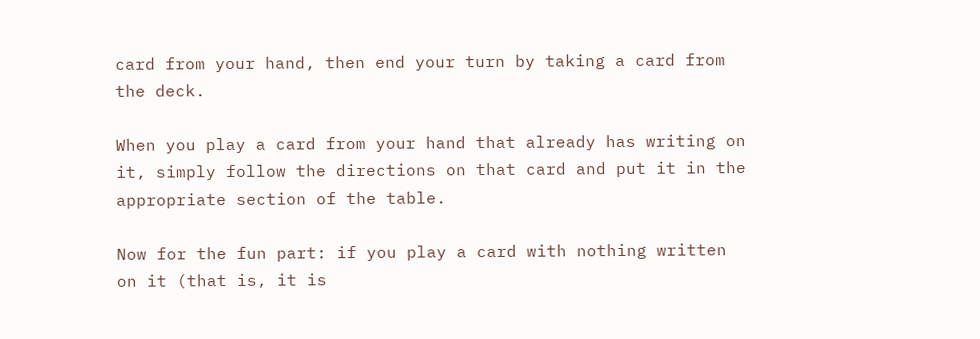card from your hand, then end your turn by taking a card from the deck.

When you play a card from your hand that already has writing on it, simply follow the directions on that card and put it in the appropriate section of the table.

Now for the fun part: if you play a card with nothing written on it (that is, it is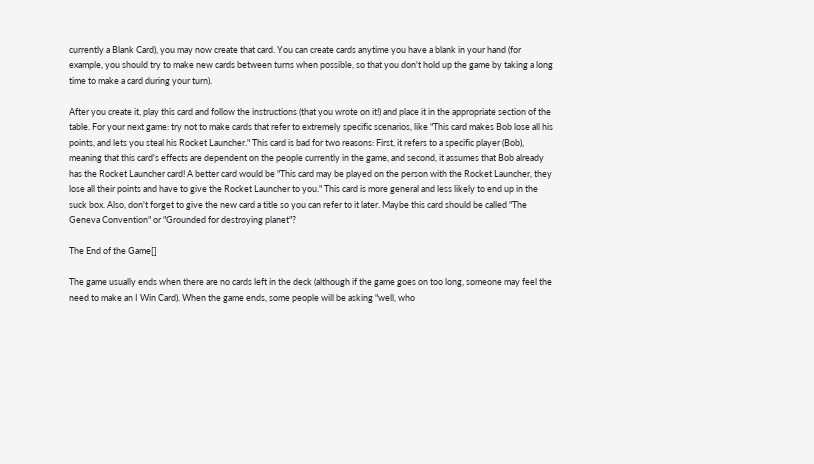currently a Blank Card), you may now create that card. You can create cards anytime you have a blank in your hand (for example, you should try to make new cards between turns when possible, so that you don't hold up the game by taking a long time to make a card during your turn).

After you create it, play this card and follow the instructions (that you wrote on it!) and place it in the appropriate section of the table. For your next game: try not to make cards that refer to extremely specific scenarios, like "This card makes Bob lose all his points, and lets you steal his Rocket Launcher." This card is bad for two reasons: First, it refers to a specific player (Bob), meaning that this card's effects are dependent on the people currently in the game, and second, it assumes that Bob already has the Rocket Launcher card! A better card would be "This card may be played on the person with the Rocket Launcher, they lose all their points and have to give the Rocket Launcher to you." This card is more general and less likely to end up in the suck box. Also, don't forget to give the new card a title so you can refer to it later. Maybe this card should be called "The Geneva Convention" or "Grounded for destroying planet"?

The End of the Game[]

The game usually ends when there are no cards left in the deck (although if the game goes on too long, someone may feel the need to make an I Win Card). When the game ends, some people will be asking "well, who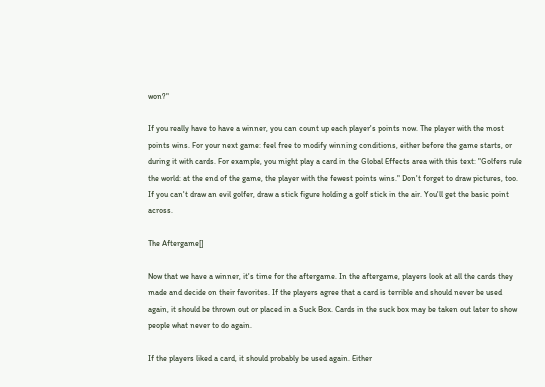won?"

If you really have to have a winner, you can count up each player's points now. The player with the most points wins. For your next game: feel free to modify winning conditions, either before the game starts, or during it with cards. For example, you might play a card in the Global Effects area with this text: "Golfers rule the world: at the end of the game, the player with the fewest points wins." Don't forget to draw pictures, too. If you can't draw an evil golfer, draw a stick figure holding a golf stick in the air. You'll get the basic point across.

The Aftergame[]

Now that we have a winner, it's time for the aftergame. In the aftergame, players look at all the cards they made and decide on their favorites. If the players agree that a card is terrible and should never be used again, it should be thrown out or placed in a Suck Box. Cards in the suck box may be taken out later to show people what never to do again.

If the players liked a card, it should probably be used again. Either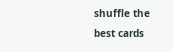shuffle the best cards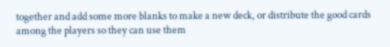together and add some more blanks to make a new deck, or distribute the good cards among the players so they can use them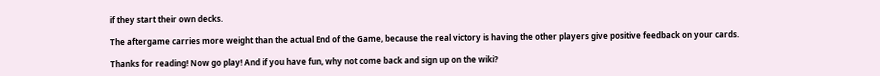if they start their own decks.

The aftergame carries more weight than the actual End of the Game, because the real victory is having the other players give positive feedback on your cards.

Thanks for reading! Now go play! And if you have fun, why not come back and sign up on the wiki?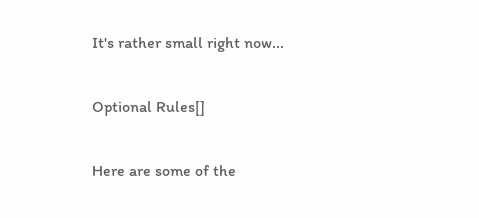It's rather small right now...

Optional Rules[]

Here are some of the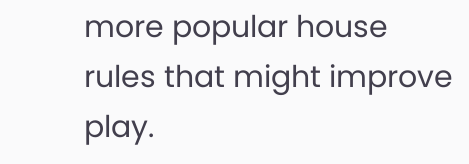more popular house rules that might improve play.